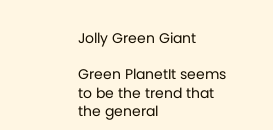Jolly Green Giant

Green PlanetIt seems to be the trend that the general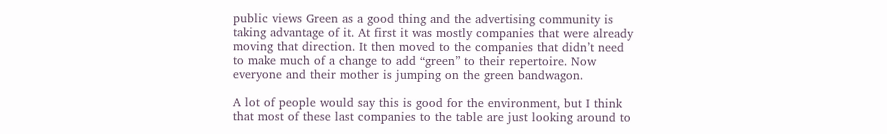public views Green as a good thing and the advertising community is taking advantage of it. At first it was mostly companies that were already moving that direction. It then moved to the companies that didn’t need to make much of a change to add “green” to their repertoire. Now everyone and their mother is jumping on the green bandwagon.

A lot of people would say this is good for the environment, but I think that most of these last companies to the table are just looking around to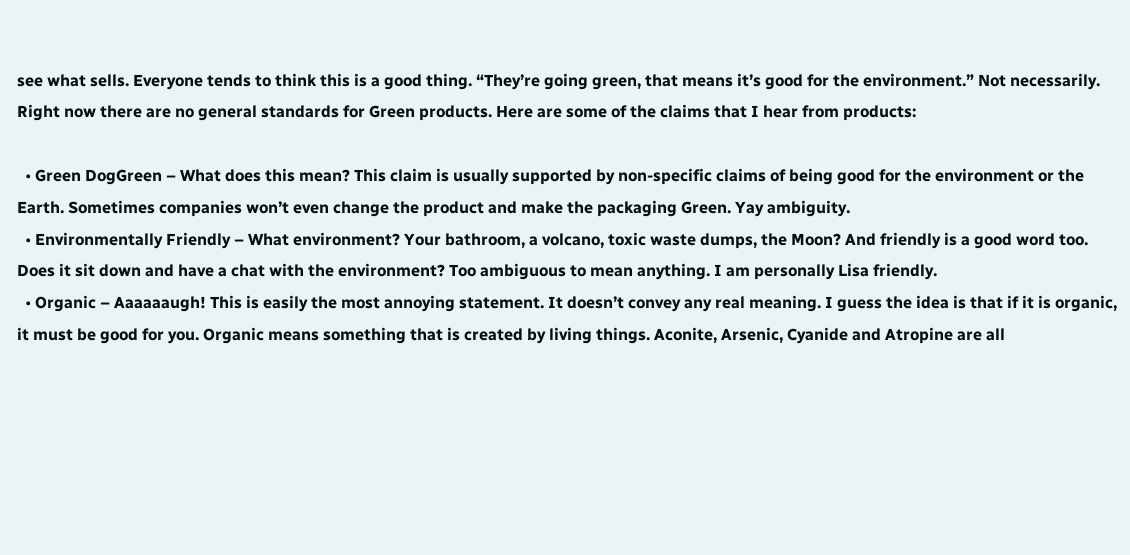see what sells. Everyone tends to think this is a good thing. “They’re going green, that means it’s good for the environment.” Not necessarily. Right now there are no general standards for Green products. Here are some of the claims that I hear from products:

  • Green DogGreen – What does this mean? This claim is usually supported by non-specific claims of being good for the environment or the Earth. Sometimes companies won’t even change the product and make the packaging Green. Yay ambiguity.
  • Environmentally Friendly – What environment? Your bathroom, a volcano, toxic waste dumps, the Moon? And friendly is a good word too. Does it sit down and have a chat with the environment? Too ambiguous to mean anything. I am personally Lisa friendly.
  • Organic – Aaaaaaugh! This is easily the most annoying statement. It doesn’t convey any real meaning. I guess the idea is that if it is organic, it must be good for you. Organic means something that is created by living things. Aconite, Arsenic, Cyanide and Atropine are all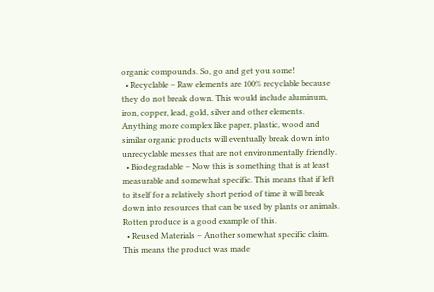organic compounds. So, go and get you some!
  • Recyclable – Raw elements are 100% recyclable because they do not break down. This would include aluminum, iron, copper, lead, gold, silver and other elements. Anything more complex like paper, plastic, wood and similar organic products will eventually break down into unrecyclable messes that are not environmentally friendly.
  • Biodegradable – Now this is something that is at least measurable and somewhat specific. This means that if left to itself for a relatively short period of time it will break down into resources that can be used by plants or animals. Rotten produce is a good example of this.
  • Reused Materials – Another somewhat specific claim. This means the product was made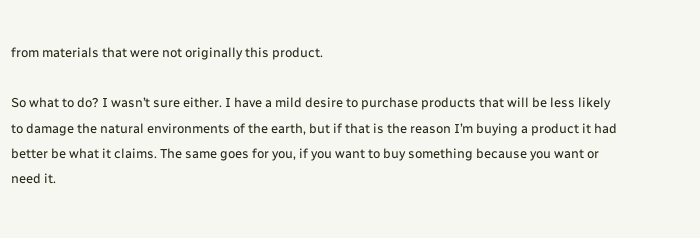from materials that were not originally this product.

So what to do? I wasn’t sure either. I have a mild desire to purchase products that will be less likely to damage the natural environments of the earth, but if that is the reason I’m buying a product it had better be what it claims. The same goes for you, if you want to buy something because you want or need it.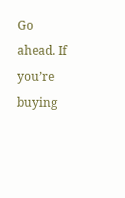Go ahead. If you’re buying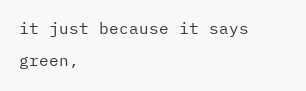it just because it says green,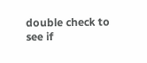double check to see if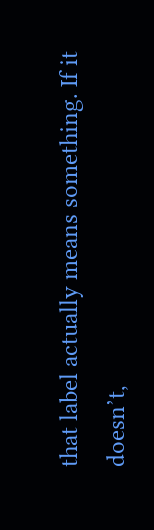that label actually means something. If it doesn’t,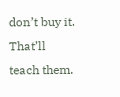don’t buy it. That’ll teach them.